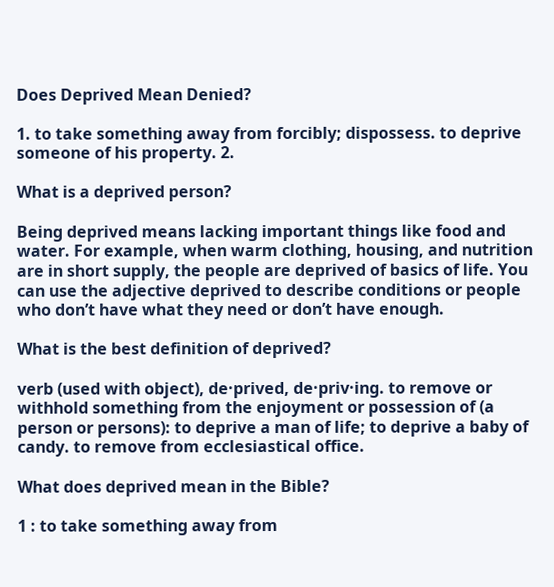Does Deprived Mean Denied?

1. to take something away from forcibly; dispossess. to deprive someone of his property. 2.

What is a deprived person?

Being deprived means lacking important things like food and water. For example, when warm clothing, housing, and nutrition are in short supply, the people are deprived of basics of life. You can use the adjective deprived to describe conditions or people who don’t have what they need or don’t have enough.

What is the best definition of deprived?

verb (used with object), de·prived, de·priv·ing. to remove or withhold something from the enjoyment or possession of (a person or persons): to deprive a man of life; to deprive a baby of candy. to remove from ecclesiastical office.

What does deprived mean in the Bible?

1 : to take something away from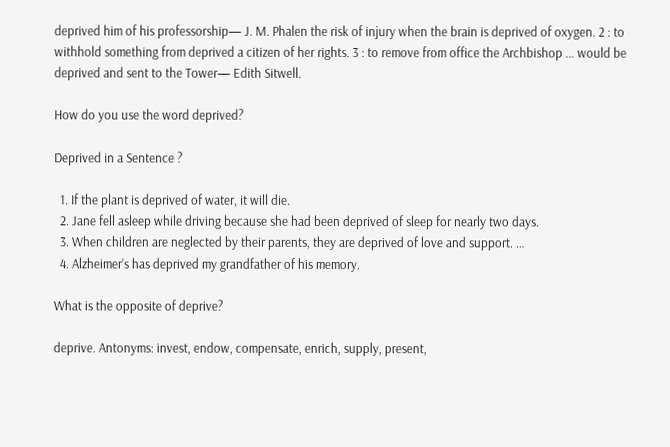deprived him of his professorship— J. M. Phalen the risk of injury when the brain is deprived of oxygen. 2 : to withhold something from deprived a citizen of her rights. 3 : to remove from office the Archbishop … would be deprived and sent to the Tower— Edith Sitwell.

How do you use the word deprived?

Deprived in a Sentence ?

  1. If the plant is deprived of water, it will die.
  2. Jane fell asleep while driving because she had been deprived of sleep for nearly two days.
  3. When children are neglected by their parents, they are deprived of love and support. …
  4. Alzheimer’s has deprived my grandfather of his memory.

What is the opposite of deprive?

deprive. Antonyms: invest, endow, compensate, enrich, supply, present,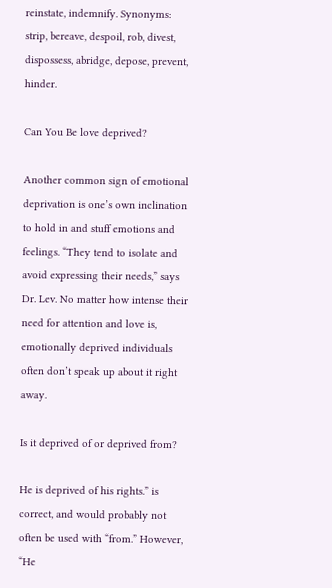reinstate, indemnify. Synonyms: strip, bereave, despoil, rob, divest, dispossess, abridge, depose, prevent, hinder.

Can You Be love deprived?

Another common sign of emotional deprivation is one’s own inclination to hold in and stuff emotions and feelings. “They tend to isolate and avoid expressing their needs,” says Dr. Lev. No matter how intense their need for attention and love is, emotionally deprived individuals often don’t speak up about it right away.

Is it deprived of or deprived from?

He is deprived of his rights.” is correct, and would probably not often be used with “from.” However, “He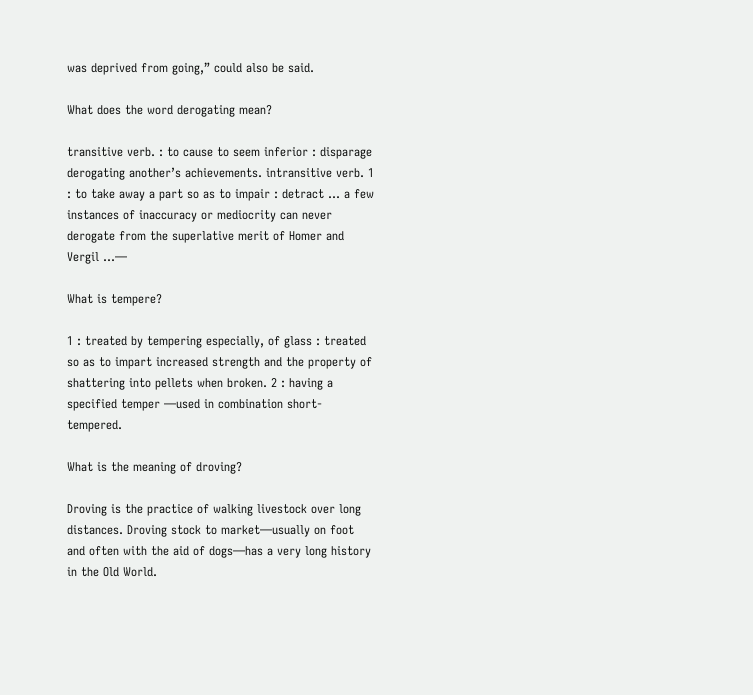was deprived from going,” could also be said.

What does the word derogating mean?

transitive verb. : to cause to seem inferior : disparage derogating another’s achievements. intransitive verb. 1 : to take away a part so as to impair : detract … a few instances of inaccuracy or mediocrity can never derogate from the superlative merit of Homer and Vergil …—

What is tempere?

1 : treated by tempering especially, of glass : treated so as to impart increased strength and the property of shattering into pellets when broken. 2 : having a specified temper —used in combination short-tempered.

What is the meaning of droving?

Droving is the practice of walking livestock over long distances. Droving stock to market—usually on foot and often with the aid of dogs—has a very long history in the Old World.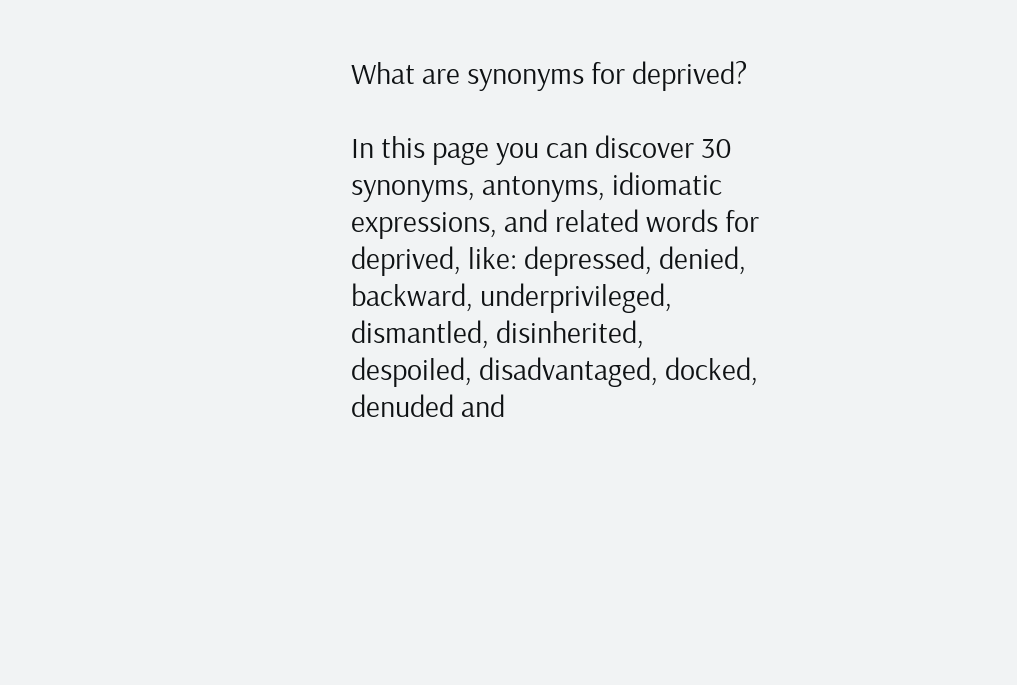What are synonyms for deprived?

In this page you can discover 30 synonyms, antonyms, idiomatic expressions, and related words for deprived, like: depressed, denied, backward, underprivileged, dismantled, disinherited, despoiled, disadvantaged, docked, denuded and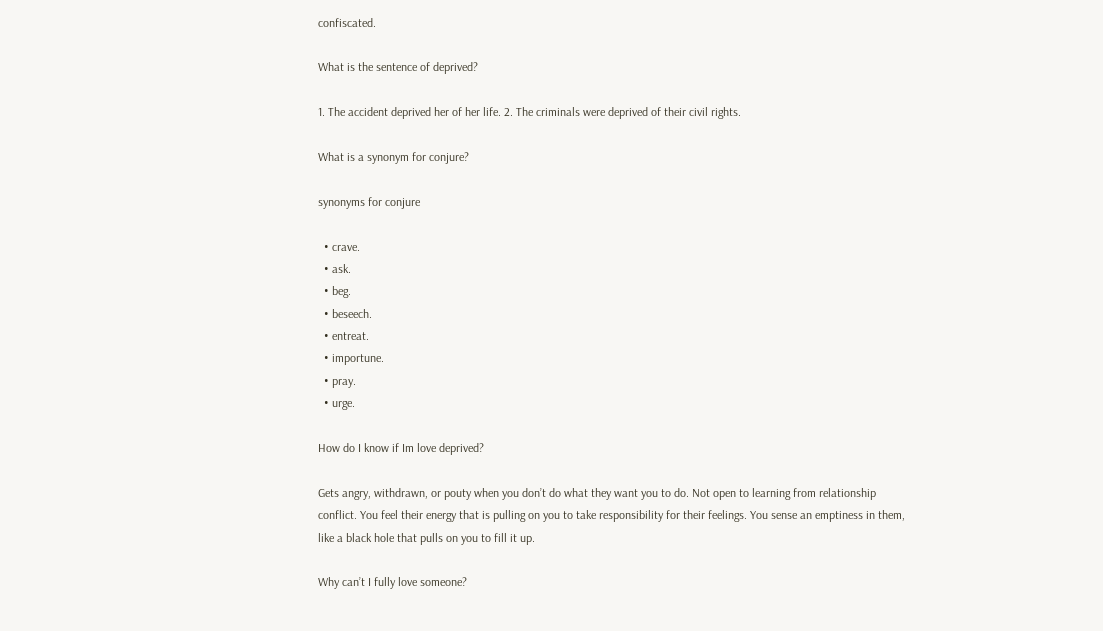confiscated.

What is the sentence of deprived?

1. The accident deprived her of her life. 2. The criminals were deprived of their civil rights.

What is a synonym for conjure?

synonyms for conjure

  • crave.
  • ask.
  • beg.
  • beseech.
  • entreat.
  • importune.
  • pray.
  • urge.

How do I know if Im love deprived?

Gets angry, withdrawn, or pouty when you don’t do what they want you to do. Not open to learning from relationship conflict. You feel their energy that is pulling on you to take responsibility for their feelings. You sense an emptiness in them, like a black hole that pulls on you to fill it up.

Why can’t I fully love someone?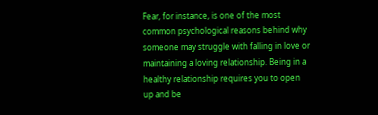Fear, for instance, is one of the most common psychological reasons behind why someone may struggle with falling in love or maintaining a loving relationship. Being in a healthy relationship requires you to open up and be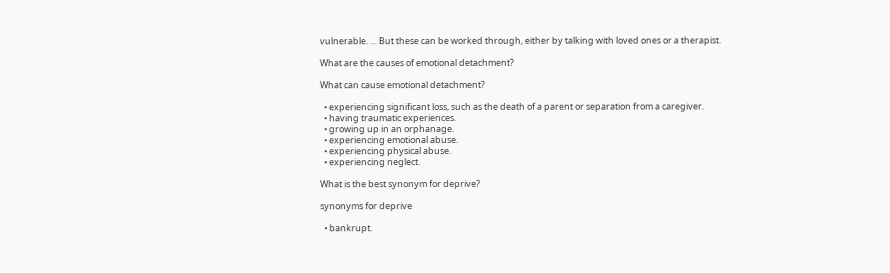vulnerable. … But these can be worked through, either by talking with loved ones or a therapist.

What are the causes of emotional detachment?

What can cause emotional detachment?

  • experiencing significant loss, such as the death of a parent or separation from a caregiver.
  • having traumatic experiences.
  • growing up in an orphanage.
  • experiencing emotional abuse.
  • experiencing physical abuse.
  • experiencing neglect.

What is the best synonym for deprive?

synonyms for deprive

  • bankrupt.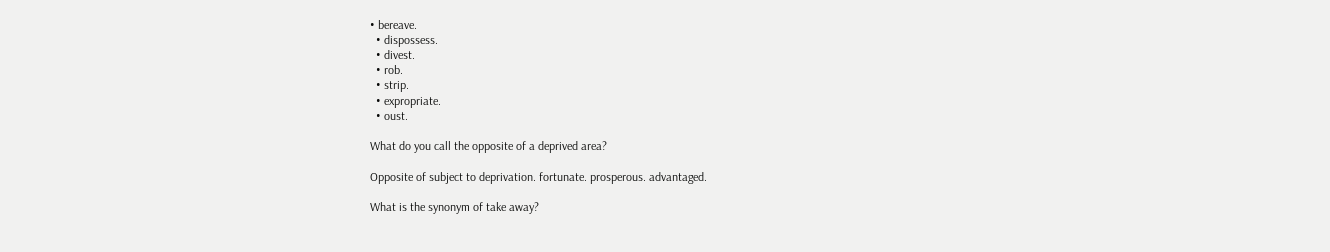• bereave.
  • dispossess.
  • divest.
  • rob.
  • strip.
  • expropriate.
  • oust.

What do you call the opposite of a deprived area?

Opposite of subject to deprivation. fortunate. prosperous. advantaged.

What is the synonym of take away?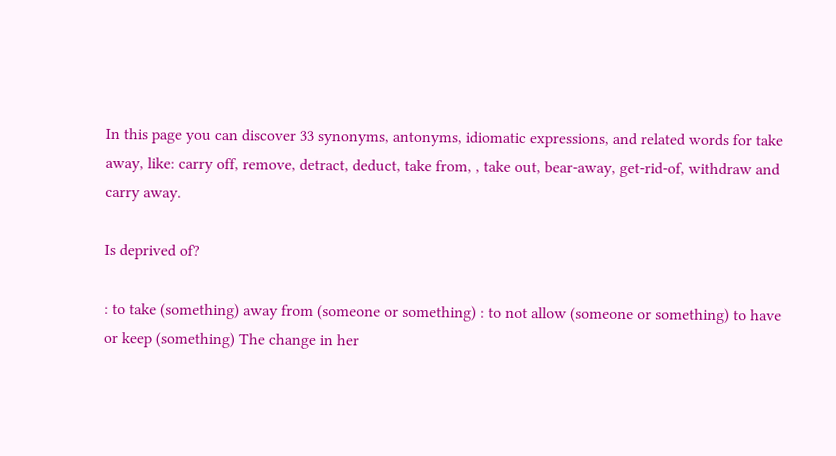In this page you can discover 33 synonyms, antonyms, idiomatic expressions, and related words for take away, like: carry off, remove, detract, deduct, take from, , take out, bear-away, get-rid-of, withdraw and carry away.

Is deprived of?

: to take (something) away from (someone or something) : to not allow (someone or something) to have or keep (something) The change in her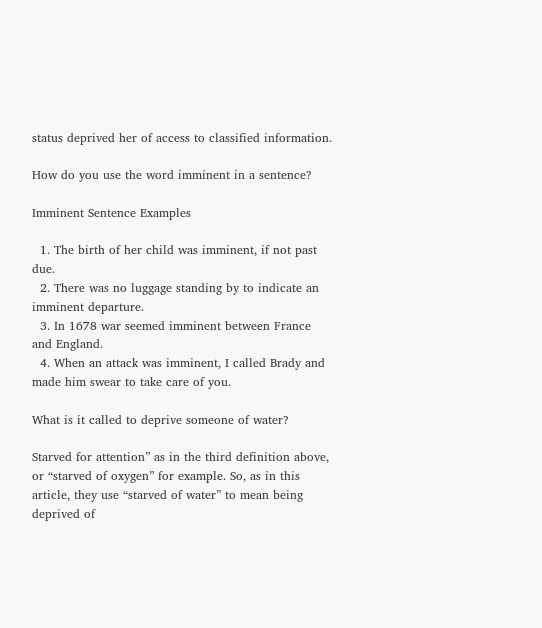status deprived her of access to classified information.

How do you use the word imminent in a sentence?

Imminent Sentence Examples

  1. The birth of her child was imminent, if not past due.
  2. There was no luggage standing by to indicate an imminent departure.
  3. In 1678 war seemed imminent between France and England.
  4. When an attack was imminent, I called Brady and made him swear to take care of you.

What is it called to deprive someone of water?

Starved for attention” as in the third definition above, or “starved of oxygen” for example. So, as in this article, they use “starved of water” to mean being deprived of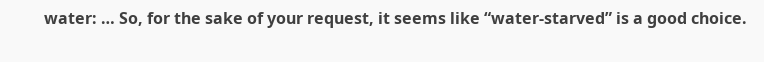water: … So, for the sake of your request, it seems like “water-starved” is a good choice.